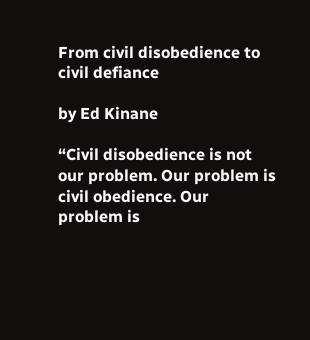From civil disobedience to civil defiance

by Ed Kinane

“Civil disobedience is not our problem. Our problem is civil obedience. Our problem is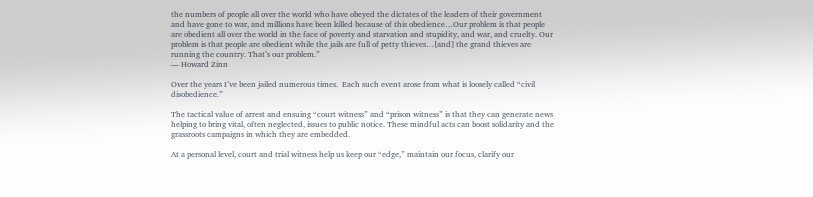the numbers of people all over the world who have obeyed the dictates of the leaders of their government and have gone to war, and millions have been killed because of this obedience…Our problem is that people are obedient all over the world in the face of poverty and starvation and stupidity, and war, and cruelty. Our problem is that people are obedient while the jails are full of petty thieves…[and] the grand thieves are running the country. That’s our problem.”
— Howard Zinn

Over the years I’ve been jailed numerous times.  Each such event arose from what is loosely called “civil disobedience.”

The tactical value of arrest and ensuing “court witness” and “prison witness” is that they can generate news helping to bring vital, often neglected, issues to public notice. These mindful acts can boost solidarity and the grassroots campaigns in which they are embedded.

At a personal level, court and trial witness help us keep our “edge,” maintain our focus, clarify our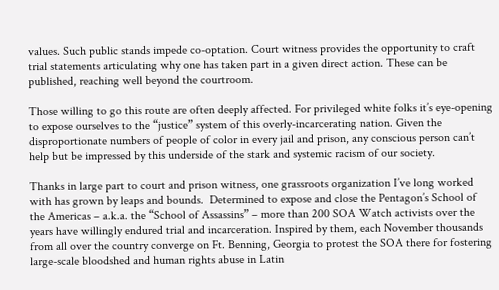values. Such public stands impede co-optation. Court witness provides the opportunity to craft trial statements articulating why one has taken part in a given direct action. These can be published, reaching well beyond the courtroom.

Those willing to go this route are often deeply affected. For privileged white folks it’s eye-opening to expose ourselves to the “justice” system of this overly-incarcerating nation. Given the disproportionate numbers of people of color in every jail and prison, any conscious person can’t help but be impressed by this underside of the stark and systemic racism of our society.

Thanks in large part to court and prison witness, one grassroots organization I’ve long worked with has grown by leaps and bounds.  Determined to expose and close the Pentagon’s School of the Americas – a.k.a. the “School of Assassins” – more than 200 SOA Watch activists over the years have willingly endured trial and incarceration. Inspired by them, each November thousands from all over the country converge on Ft. Benning, Georgia to protest the SOA there for fostering large-scale bloodshed and human rights abuse in Latin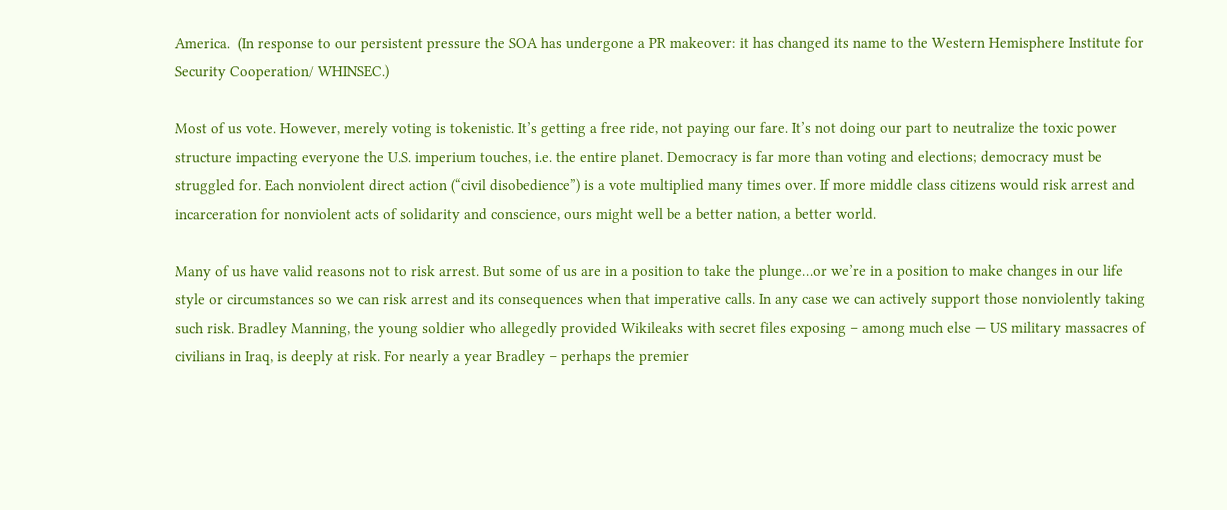America.  (In response to our persistent pressure the SOA has undergone a PR makeover: it has changed its name to the Western Hemisphere Institute for Security Cooperation/ WHINSEC.)

Most of us vote. However, merely voting is tokenistic. It’s getting a free ride, not paying our fare. It’s not doing our part to neutralize the toxic power structure impacting everyone the U.S. imperium touches, i.e. the entire planet. Democracy is far more than voting and elections; democracy must be struggled for. Each nonviolent direct action (“civil disobedience”) is a vote multiplied many times over. If more middle class citizens would risk arrest and incarceration for nonviolent acts of solidarity and conscience, ours might well be a better nation, a better world.

Many of us have valid reasons not to risk arrest. But some of us are in a position to take the plunge…or we’re in a position to make changes in our life style or circumstances so we can risk arrest and its consequences when that imperative calls. In any case we can actively support those nonviolently taking such risk. Bradley Manning, the young soldier who allegedly provided Wikileaks with secret files exposing – among much else — US military massacres of civilians in Iraq, is deeply at risk. For nearly a year Bradley – perhaps the premier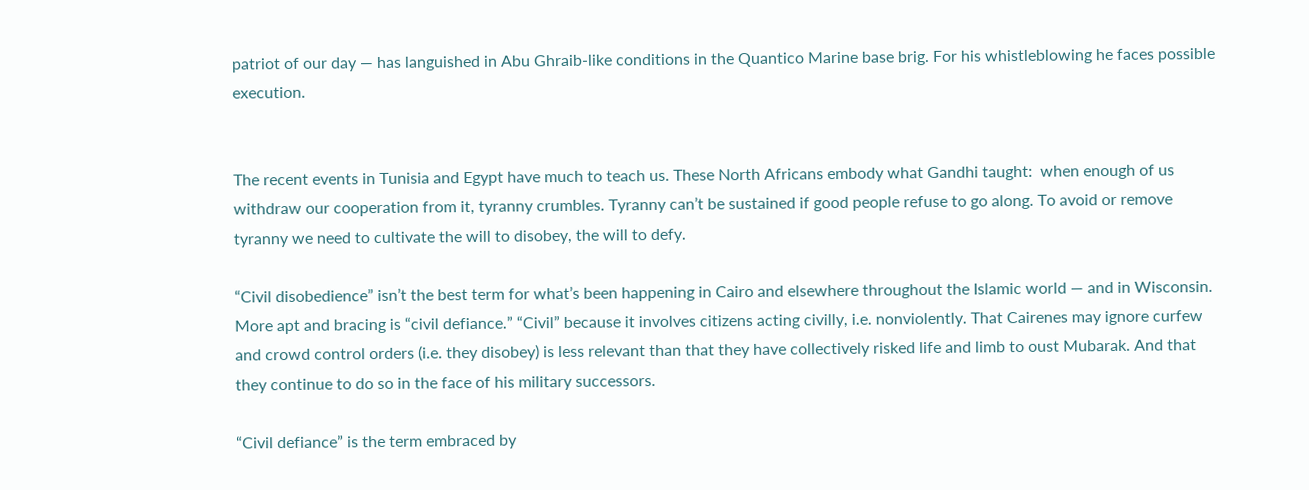patriot of our day — has languished in Abu Ghraib-like conditions in the Quantico Marine base brig. For his whistleblowing he faces possible execution.


The recent events in Tunisia and Egypt have much to teach us. These North Africans embody what Gandhi taught:  when enough of us withdraw our cooperation from it, tyranny crumbles. Tyranny can’t be sustained if good people refuse to go along. To avoid or remove tyranny we need to cultivate the will to disobey, the will to defy.

“Civil disobedience” isn’t the best term for what’s been happening in Cairo and elsewhere throughout the Islamic world — and in Wisconsin.  More apt and bracing is “civil defiance.” “Civil” because it involves citizens acting civilly, i.e. nonviolently. That Cairenes may ignore curfew and crowd control orders (i.e. they disobey) is less relevant than that they have collectively risked life and limb to oust Mubarak. And that they continue to do so in the face of his military successors.

“Civil defiance” is the term embraced by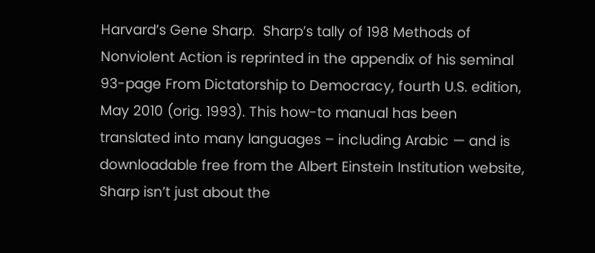Harvard’s Gene Sharp.  Sharp’s tally of 198 Methods of Nonviolent Action is reprinted in the appendix of his seminal 93-page From Dictatorship to Democracy, fourth U.S. edition, May 2010 (orig. 1993). This how-to manual has been translated into many languages – including Arabic — and is downloadable free from the Albert Einstein Institution website,  Sharp isn’t just about the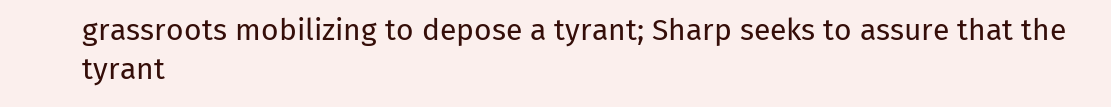grassroots mobilizing to depose a tyrant; Sharp seeks to assure that the tyrant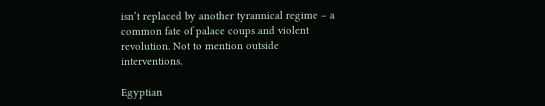isn’t replaced by another tyrannical regime – a common fate of palace coups and violent revolution. Not to mention outside interventions.

Egyptian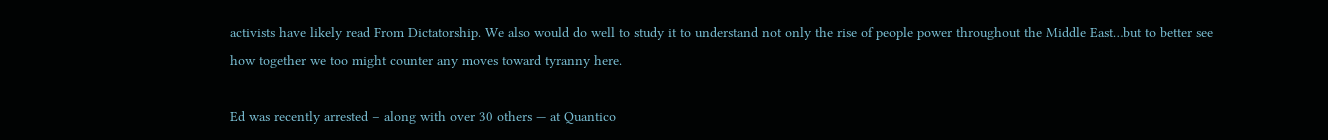activists have likely read From Dictatorship. We also would do well to study it to understand not only the rise of people power throughout the Middle East…but to better see how together we too might counter any moves toward tyranny here.

Ed was recently arrested – along with over 30 others — at Quantico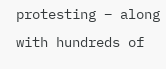protesting – along with hundreds of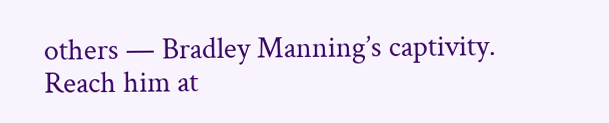others — Bradley Manning’s captivity. Reach him at